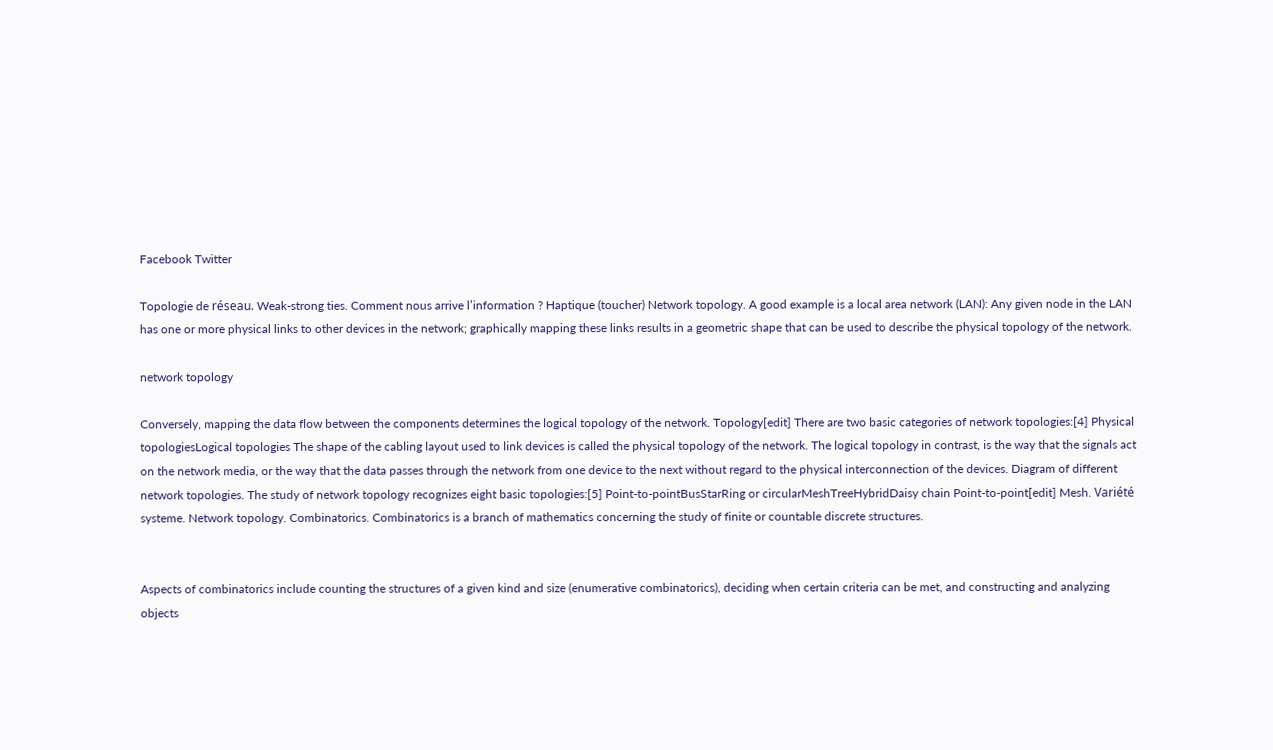Facebook Twitter

Topologie de réseau. Weak-strong ties. Comment nous arrive l’information ? Haptique (toucher) Network topology. A good example is a local area network (LAN): Any given node in the LAN has one or more physical links to other devices in the network; graphically mapping these links results in a geometric shape that can be used to describe the physical topology of the network.

network topology

Conversely, mapping the data flow between the components determines the logical topology of the network. Topology[edit] There are two basic categories of network topologies:[4] Physical topologiesLogical topologies The shape of the cabling layout used to link devices is called the physical topology of the network. The logical topology in contrast, is the way that the signals act on the network media, or the way that the data passes through the network from one device to the next without regard to the physical interconnection of the devices. Diagram of different network topologies. The study of network topology recognizes eight basic topologies:[5] Point-to-pointBusStarRing or circularMeshTreeHybridDaisy chain Point-to-point[edit] Mesh. Variété systeme. Network topology. Combinatorics. Combinatorics is a branch of mathematics concerning the study of finite or countable discrete structures.


Aspects of combinatorics include counting the structures of a given kind and size (enumerative combinatorics), deciding when certain criteria can be met, and constructing and analyzing objects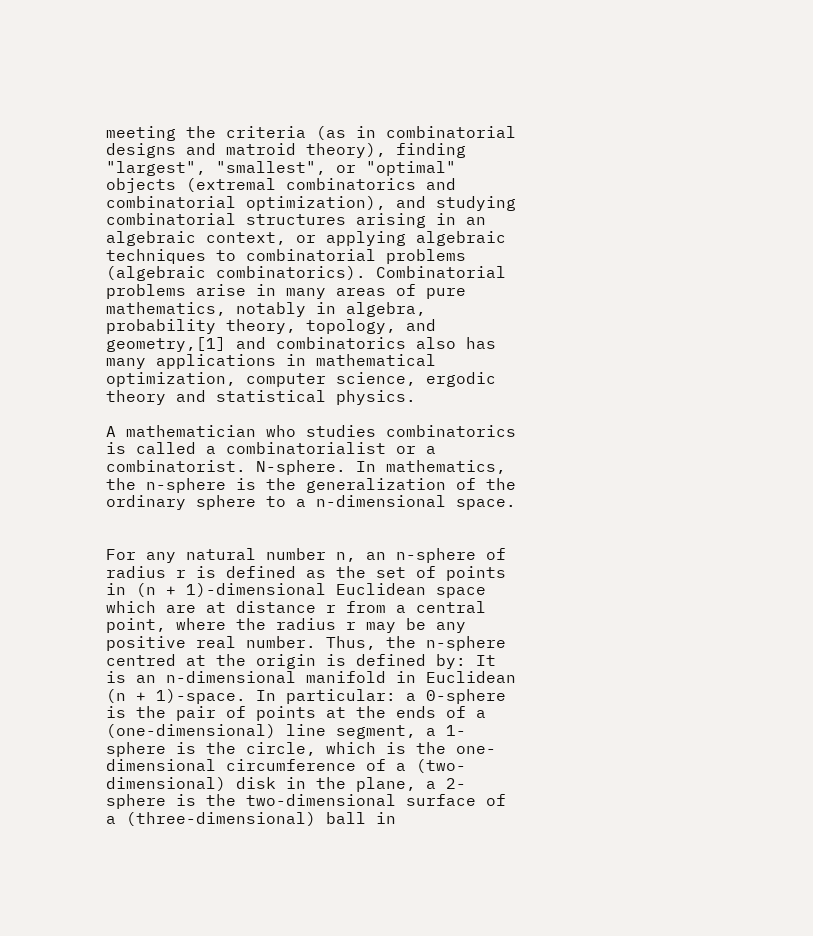meeting the criteria (as in combinatorial designs and matroid theory), finding "largest", "smallest", or "optimal" objects (extremal combinatorics and combinatorial optimization), and studying combinatorial structures arising in an algebraic context, or applying algebraic techniques to combinatorial problems (algebraic combinatorics). Combinatorial problems arise in many areas of pure mathematics, notably in algebra, probability theory, topology, and geometry,[1] and combinatorics also has many applications in mathematical optimization, computer science, ergodic theory and statistical physics.

A mathematician who studies combinatorics is called a combinatorialist or a combinatorist. N-sphere. In mathematics, the n-sphere is the generalization of the ordinary sphere to a n-dimensional space.


For any natural number n, an n-sphere of radius r is defined as the set of points in (n + 1)-dimensional Euclidean space which are at distance r from a central point, where the radius r may be any positive real number. Thus, the n-sphere centred at the origin is defined by: It is an n-dimensional manifold in Euclidean (n + 1)-space. In particular: a 0-sphere is the pair of points at the ends of a (one-dimensional) line segment, a 1-sphere is the circle, which is the one-dimensional circumference of a (two-dimensional) disk in the plane, a 2-sphere is the two-dimensional surface of a (three-dimensional) ball in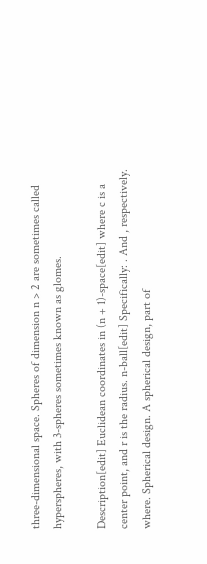three-dimensional space. Spheres of dimension n > 2 are sometimes called hyperspheres, with 3-spheres sometimes known as glomes.

Description[edit] Euclidean coordinates in (n + 1)-space[edit] where c is a center point, and r is the radius. n-ball[edit] Specifically: . And , respectively. where. Spherical design. A spherical design, part of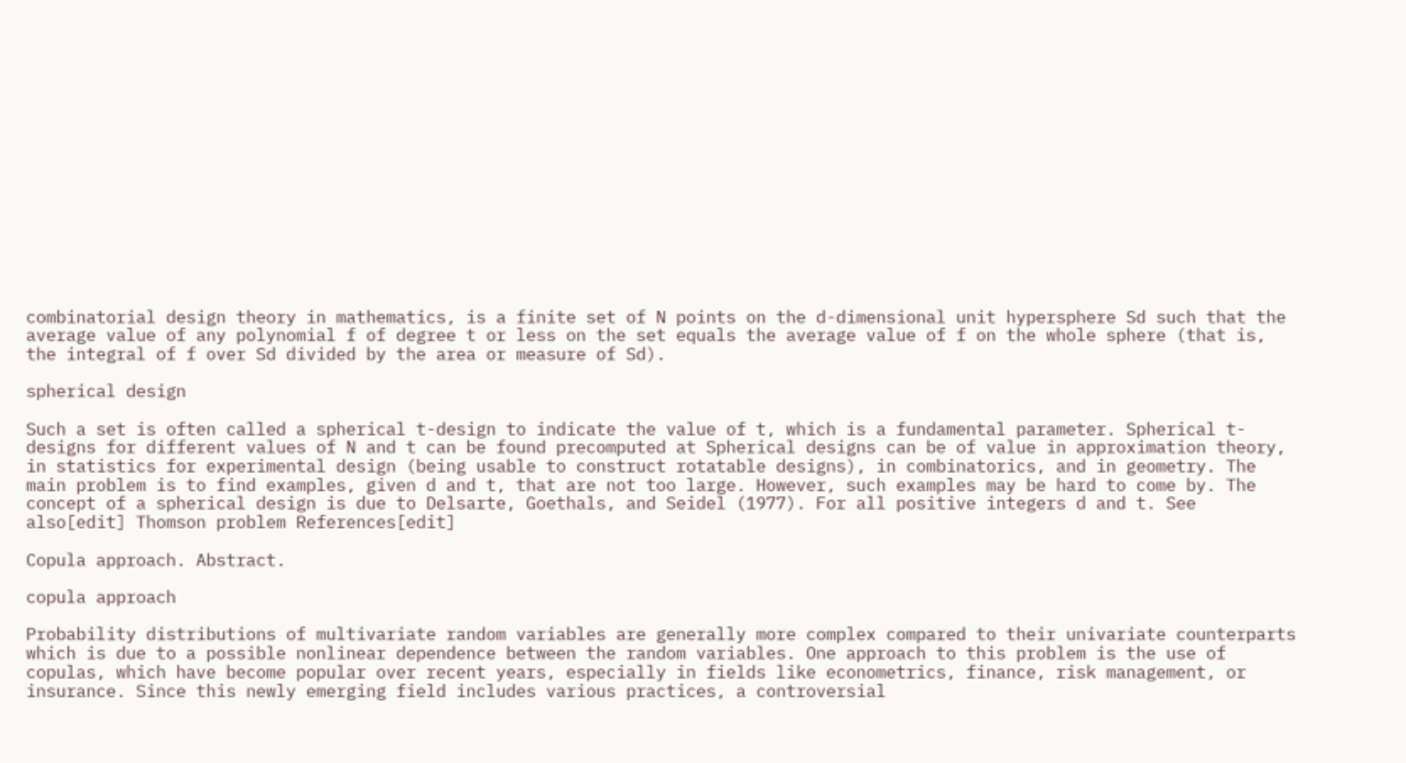combinatorial design theory in mathematics, is a finite set of N points on the d-dimensional unit hypersphere Sd such that the average value of any polynomial f of degree t or less on the set equals the average value of f on the whole sphere (that is, the integral of f over Sd divided by the area or measure of Sd).

spherical design

Such a set is often called a spherical t-design to indicate the value of t, which is a fundamental parameter. Spherical t-designs for different values of N and t can be found precomputed at Spherical designs can be of value in approximation theory, in statistics for experimental design (being usable to construct rotatable designs), in combinatorics, and in geometry. The main problem is to find examples, given d and t, that are not too large. However, such examples may be hard to come by. The concept of a spherical design is due to Delsarte, Goethals, and Seidel (1977). For all positive integers d and t. See also[edit] Thomson problem References[edit]

Copula approach. Abstract.

copula approach

Probability distributions of multivariate random variables are generally more complex compared to their univariate counterparts which is due to a possible nonlinear dependence between the random variables. One approach to this problem is the use of copulas, which have become popular over recent years, especially in fields like econometrics, finance, risk management, or insurance. Since this newly emerging field includes various practices, a controversial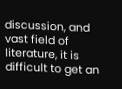discussion, and vast field of literature, it is difficult to get an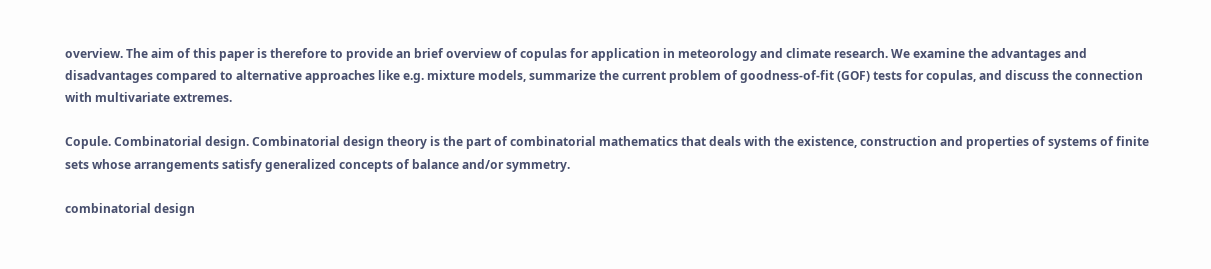overview. The aim of this paper is therefore to provide an brief overview of copulas for application in meteorology and climate research. We examine the advantages and disadvantages compared to alternative approaches like e.g. mixture models, summarize the current problem of goodness-of-fit (GOF) tests for copulas, and discuss the connection with multivariate extremes.

Copule. Combinatorial design. Combinatorial design theory is the part of combinatorial mathematics that deals with the existence, construction and properties of systems of finite sets whose arrangements satisfy generalized concepts of balance and/or symmetry.

combinatorial design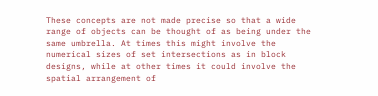These concepts are not made precise so that a wide range of objects can be thought of as being under the same umbrella. At times this might involve the numerical sizes of set intersections as in block designs, while at other times it could involve the spatial arrangement of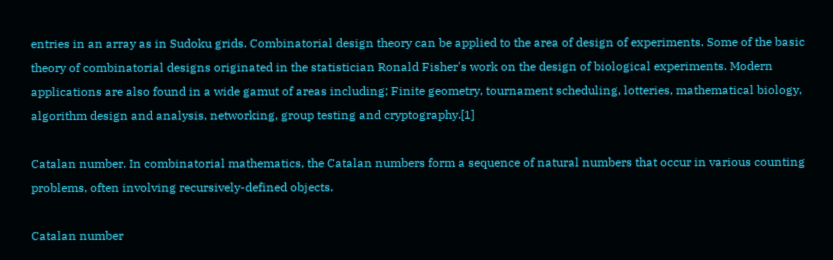entries in an array as in Sudoku grids. Combinatorial design theory can be applied to the area of design of experiments. Some of the basic theory of combinatorial designs originated in the statistician Ronald Fisher's work on the design of biological experiments. Modern applications are also found in a wide gamut of areas including; Finite geometry, tournament scheduling, lotteries, mathematical biology, algorithm design and analysis, networking, group testing and cryptography.[1]

Catalan number. In combinatorial mathematics, the Catalan numbers form a sequence of natural numbers that occur in various counting problems, often involving recursively-defined objects.

Catalan number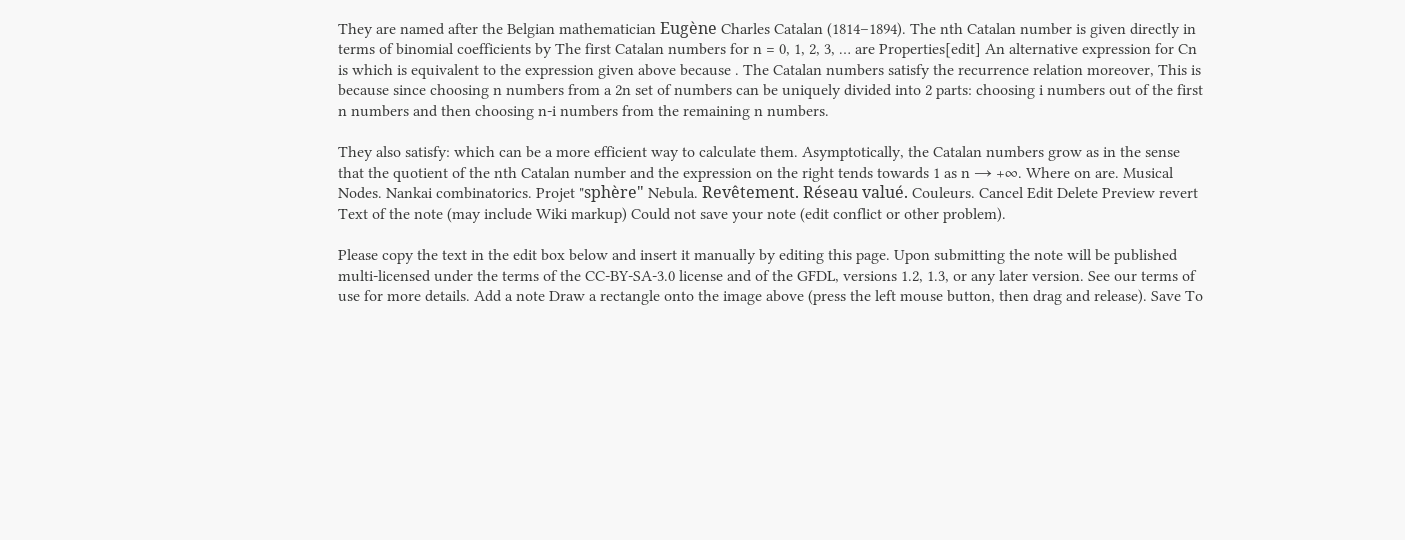They are named after the Belgian mathematician Eugène Charles Catalan (1814–1894). The nth Catalan number is given directly in terms of binomial coefficients by The first Catalan numbers for n = 0, 1, 2, 3, … are Properties[edit] An alternative expression for Cn is which is equivalent to the expression given above because . The Catalan numbers satisfy the recurrence relation moreover, This is because since choosing n numbers from a 2n set of numbers can be uniquely divided into 2 parts: choosing i numbers out of the first n numbers and then choosing n-i numbers from the remaining n numbers.

They also satisfy: which can be a more efficient way to calculate them. Asymptotically, the Catalan numbers grow as in the sense that the quotient of the nth Catalan number and the expression on the right tends towards 1 as n → +∞. Where on are. Musical Nodes. Nankai combinatorics. Projet "sphère" Nebula. Revêtement. Réseau valué. Couleurs. Cancel Edit Delete Preview revert Text of the note (may include Wiki markup) Could not save your note (edit conflict or other problem).

Please copy the text in the edit box below and insert it manually by editing this page. Upon submitting the note will be published multi-licensed under the terms of the CC-BY-SA-3.0 license and of the GFDL, versions 1.2, 1.3, or any later version. See our terms of use for more details. Add a note Draw a rectangle onto the image above (press the left mouse button, then drag and release). Save To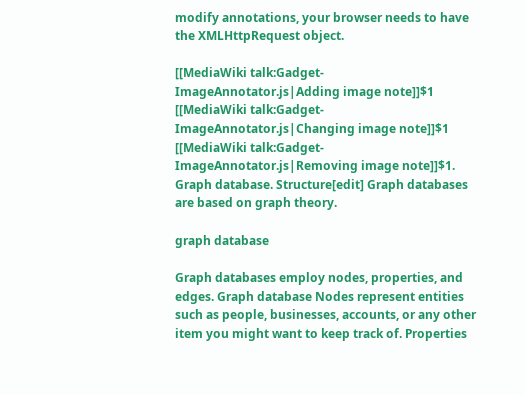modify annotations, your browser needs to have the XMLHttpRequest object.

[[MediaWiki talk:Gadget-ImageAnnotator.js|Adding image note]]$1 [[MediaWiki talk:Gadget-ImageAnnotator.js|Changing image note]]$1 [[MediaWiki talk:Gadget-ImageAnnotator.js|Removing image note]]$1. Graph database. Structure[edit] Graph databases are based on graph theory.

graph database

Graph databases employ nodes, properties, and edges. Graph database Nodes represent entities such as people, businesses, accounts, or any other item you might want to keep track of. Properties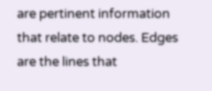are pertinent information that relate to nodes. Edges are the lines that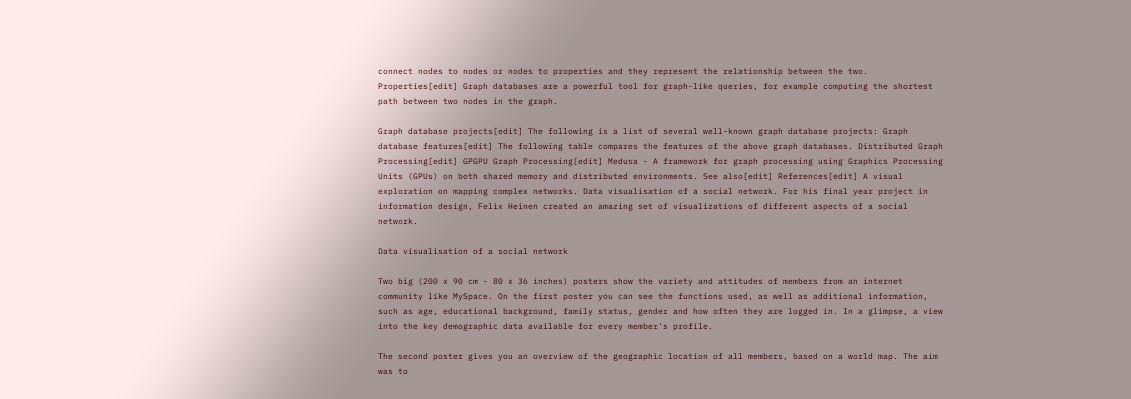connect nodes to nodes or nodes to properties and they represent the relationship between the two. Properties[edit] Graph databases are a powerful tool for graph-like queries, for example computing the shortest path between two nodes in the graph.

Graph database projects[edit] The following is a list of several well-known graph database projects: Graph database features[edit] The following table compares the features of the above graph databases. Distributed Graph Processing[edit] GPGPU Graph Processing[edit] Medusa - A framework for graph processing using Graphics Processing Units (GPUs) on both shared memory and distributed environments. See also[edit] References[edit] A visual exploration on mapping complex networks. Data visualisation of a social network. For his final year project in information design, Felix Heinen created an amazing set of visualizations of different aspects of a social network.

Data visualisation of a social network

Two big (200 x 90 cm - 80 x 36 inches) posters show the variety and attitudes of members from an internet community like MySpace. On the first poster you can see the functions used, as well as additional information, such as age, educational background, family status, gender and how often they are logged in. In a glimpse, a view into the key demographic data available for every member's profile.

The second poster gives you an overview of the geographic location of all members, based on a world map. The aim was to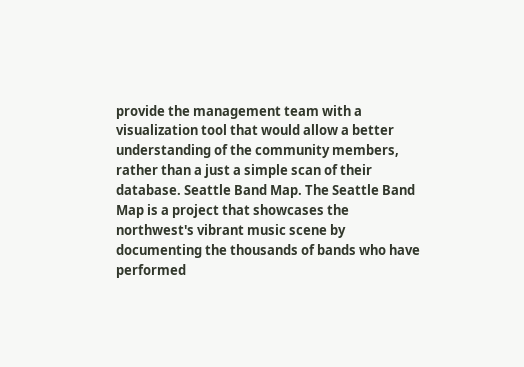provide the management team with a visualization tool that would allow a better understanding of the community members, rather than a just a simple scan of their database. Seattle Band Map. The Seattle Band Map is a project that showcases the northwest's vibrant music scene by documenting the thousands of bands who have performed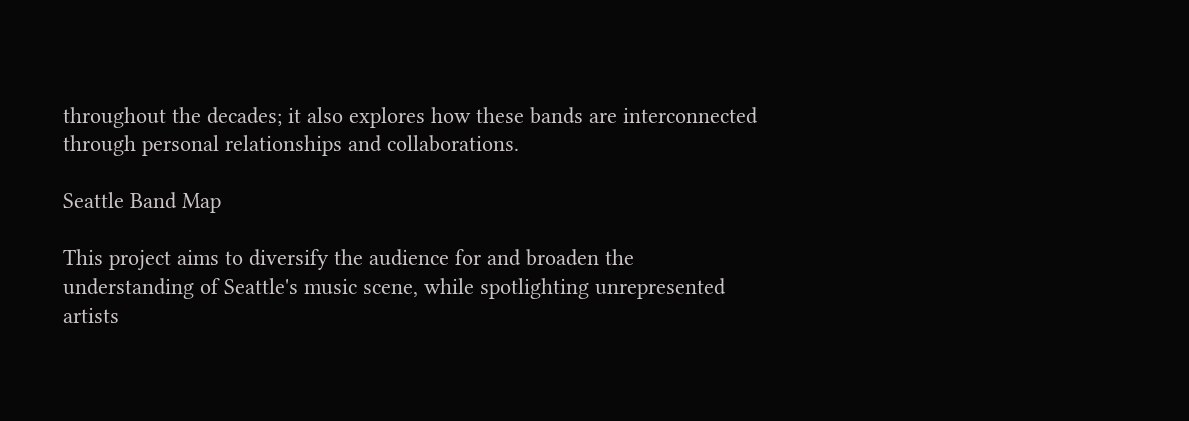throughout the decades; it also explores how these bands are interconnected through personal relationships and collaborations.

Seattle Band Map

This project aims to diversify the audience for and broaden the understanding of Seattle's music scene, while spotlighting unrepresented artists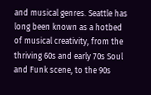and musical genres. Seattle has long been known as a hotbed of musical creativity, from the thriving 60s and early 70s Soul and Funk scene, to the 90s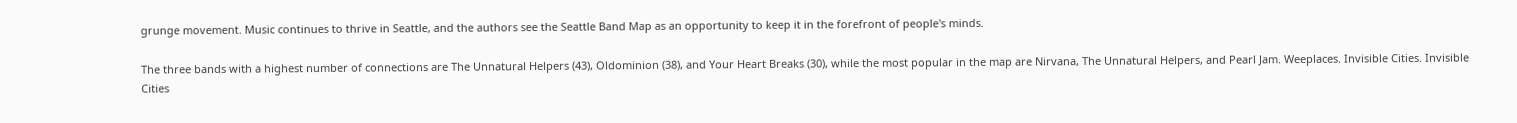grunge movement. Music continues to thrive in Seattle, and the authors see the Seattle Band Map as an opportunity to keep it in the forefront of people's minds.

The three bands with a highest number of connections are The Unnatural Helpers (43), Oldominion (38), and Your Heart Breaks (30), while the most popular in the map are Nirvana, The Unnatural Helpers, and Pearl Jam. Weeplaces. Invisible Cities. Invisible Cities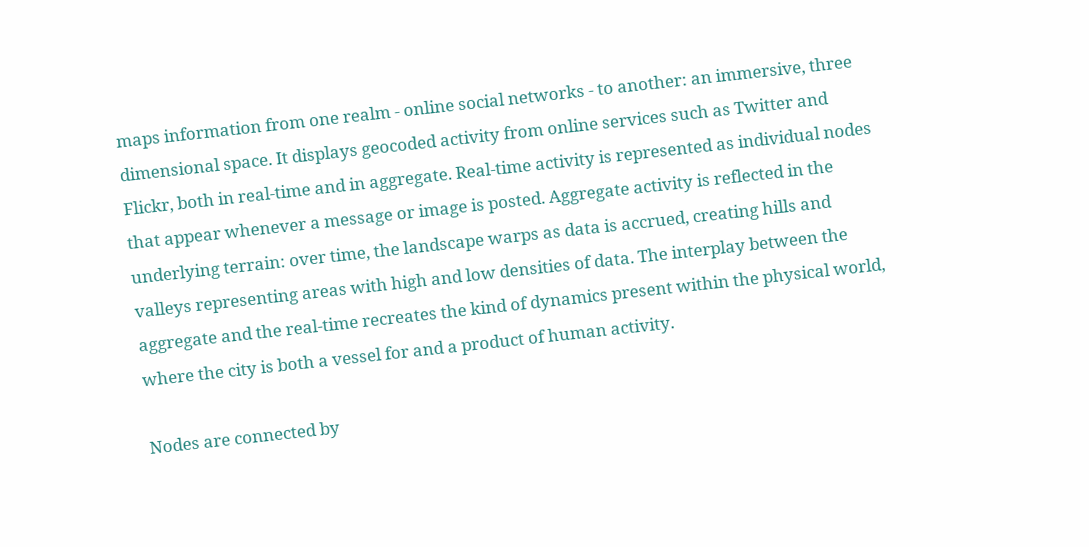maps information from one realm - online social networks - to another: an immersive, three dimensional space. It displays geocoded activity from online services such as Twitter and Flickr, both in real-time and in aggregate. Real-time activity is represented as individual nodes that appear whenever a message or image is posted. Aggregate activity is reflected in the underlying terrain: over time, the landscape warps as data is accrued, creating hills and valleys representing areas with high and low densities of data. The interplay between the aggregate and the real-time recreates the kind of dynamics present within the physical world, where the city is both a vessel for and a product of human activity.

Nodes are connected by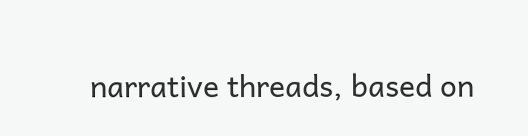narrative threads, based on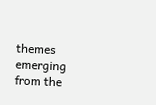themes emerging from the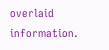overlaid information.